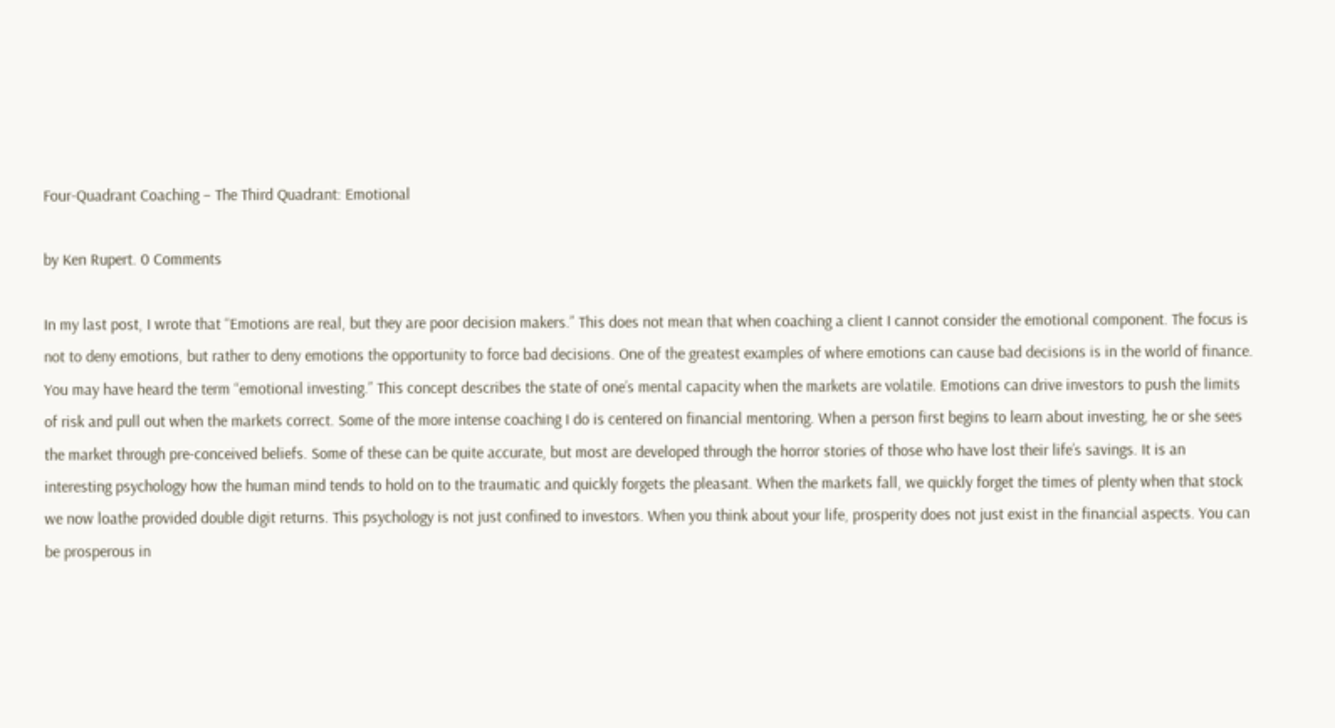Four-Quadrant Coaching – The Third Quadrant: Emotional

by Ken Rupert. 0 Comments

In my last post, I wrote that “Emotions are real, but they are poor decision makers.” This does not mean that when coaching a client I cannot consider the emotional component. The focus is not to deny emotions, but rather to deny emotions the opportunity to force bad decisions. One of the greatest examples of where emotions can cause bad decisions is in the world of finance. You may have heard the term “emotional investing.” This concept describes the state of one’s mental capacity when the markets are volatile. Emotions can drive investors to push the limits of risk and pull out when the markets correct. Some of the more intense coaching I do is centered on financial mentoring. When a person first begins to learn about investing, he or she sees the market through pre-conceived beliefs. Some of these can be quite accurate, but most are developed through the horror stories of those who have lost their life’s savings. It is an interesting psychology how the human mind tends to hold on to the traumatic and quickly forgets the pleasant. When the markets fall, we quickly forget the times of plenty when that stock we now loathe provided double digit returns. This psychology is not just confined to investors. When you think about your life, prosperity does not just exist in the financial aspects. You can be prosperous in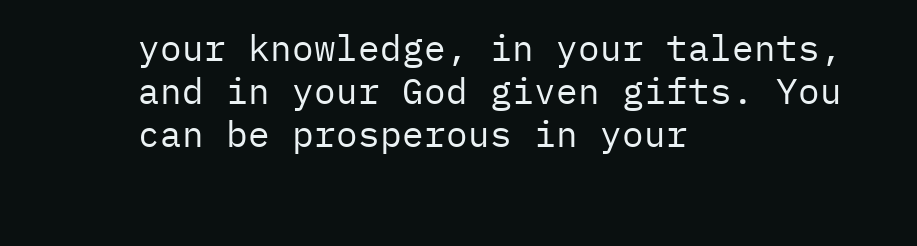your knowledge, in your talents, and in your God given gifts. You can be prosperous in your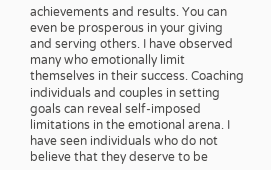achievements and results. You can even be prosperous in your giving and serving others. I have observed many who emotionally limit themselves in their success. Coaching individuals and couples in setting goals can reveal self-imposed limitations in the emotional arena. I have seen individuals who do not believe that they deserve to be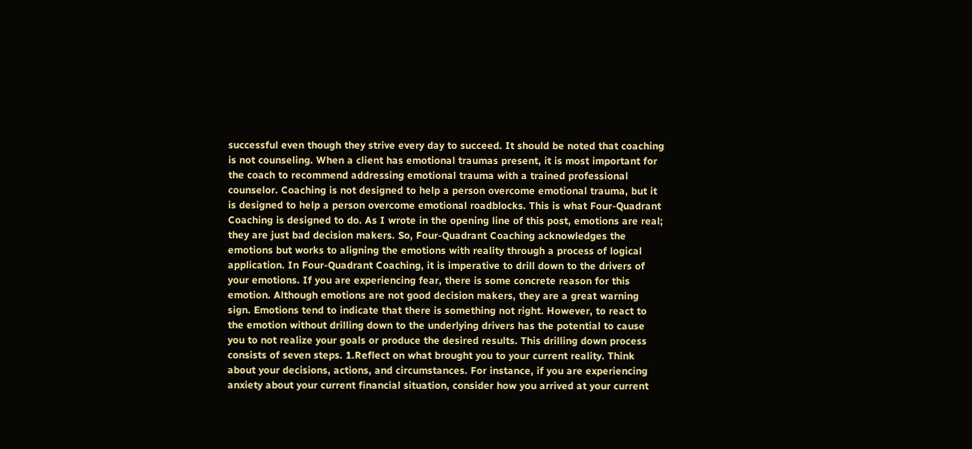successful even though they strive every day to succeed. It should be noted that coaching is not counseling. When a client has emotional traumas present, it is most important for the coach to recommend addressing emotional trauma with a trained professional counselor. Coaching is not designed to help a person overcome emotional trauma, but it is designed to help a person overcome emotional roadblocks. This is what Four-Quadrant Coaching is designed to do. As I wrote in the opening line of this post, emotions are real; they are just bad decision makers. So, Four-Quadrant Coaching acknowledges the emotions but works to aligning the emotions with reality through a process of logical application. In Four-Quadrant Coaching, it is imperative to drill down to the drivers of your emotions. If you are experiencing fear, there is some concrete reason for this emotion. Although emotions are not good decision makers, they are a great warning sign. Emotions tend to indicate that there is something not right. However, to react to the emotion without drilling down to the underlying drivers has the potential to cause you to not realize your goals or produce the desired results. This drilling down process consists of seven steps. 1.Reflect on what brought you to your current reality. Think about your decisions, actions, and circumstances. For instance, if you are experiencing anxiety about your current financial situation, consider how you arrived at your current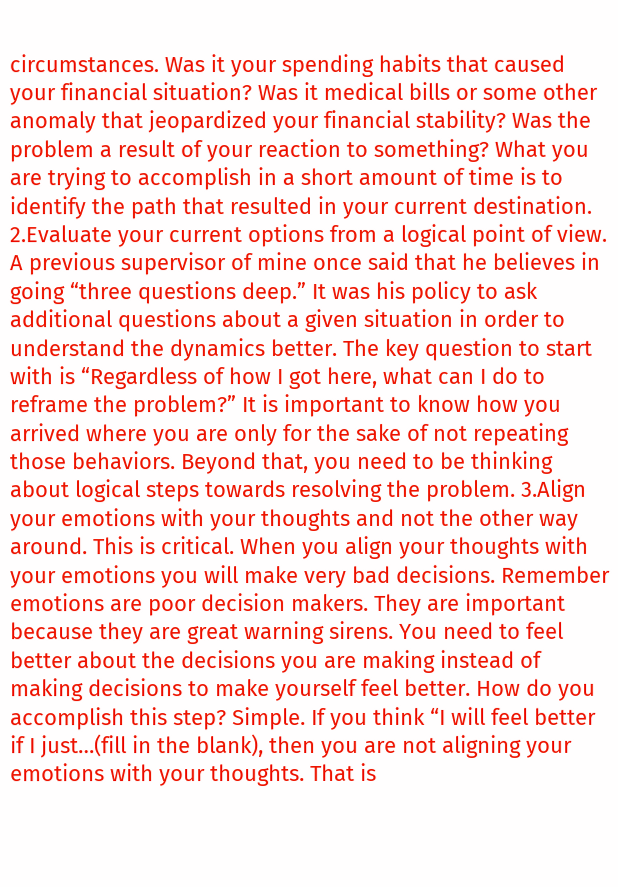circumstances. Was it your spending habits that caused your financial situation? Was it medical bills or some other anomaly that jeopardized your financial stability? Was the problem a result of your reaction to something? What you are trying to accomplish in a short amount of time is to identify the path that resulted in your current destination. 2.Evaluate your current options from a logical point of view. A previous supervisor of mine once said that he believes in going “three questions deep.” It was his policy to ask additional questions about a given situation in order to understand the dynamics better. The key question to start with is “Regardless of how I got here, what can I do to reframe the problem?” It is important to know how you arrived where you are only for the sake of not repeating those behaviors. Beyond that, you need to be thinking about logical steps towards resolving the problem. 3.Align your emotions with your thoughts and not the other way around. This is critical. When you align your thoughts with your emotions you will make very bad decisions. Remember emotions are poor decision makers. They are important because they are great warning sirens. You need to feel better about the decisions you are making instead of making decisions to make yourself feel better. How do you accomplish this step? Simple. If you think “I will feel better if I just…(fill in the blank), then you are not aligning your emotions with your thoughts. That is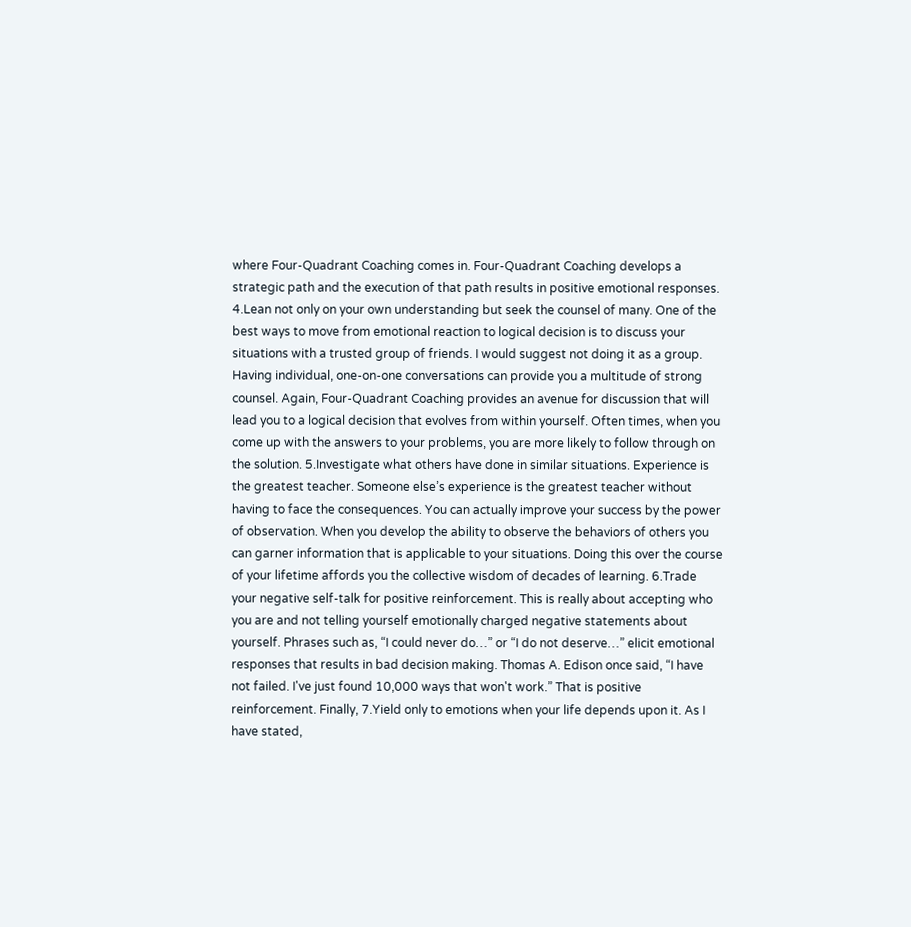where Four-Quadrant Coaching comes in. Four-Quadrant Coaching develops a strategic path and the execution of that path results in positive emotional responses. 4.Lean not only on your own understanding but seek the counsel of many. One of the best ways to move from emotional reaction to logical decision is to discuss your situations with a trusted group of friends. I would suggest not doing it as a group. Having individual, one-on-one conversations can provide you a multitude of strong counsel. Again, Four-Quadrant Coaching provides an avenue for discussion that will lead you to a logical decision that evolves from within yourself. Often times, when you come up with the answers to your problems, you are more likely to follow through on the solution. 5.Investigate what others have done in similar situations. Experience is the greatest teacher. Someone else’s experience is the greatest teacher without having to face the consequences. You can actually improve your success by the power of observation. When you develop the ability to observe the behaviors of others you can garner information that is applicable to your situations. Doing this over the course of your lifetime affords you the collective wisdom of decades of learning. 6.Trade your negative self-talk for positive reinforcement. This is really about accepting who you are and not telling yourself emotionally charged negative statements about yourself. Phrases such as, “I could never do…” or “I do not deserve…” elicit emotional responses that results in bad decision making. Thomas A. Edison once said, “I have not failed. I've just found 10,000 ways that won't work.” That is positive reinforcement. Finally, 7.Yield only to emotions when your life depends upon it. As I have stated,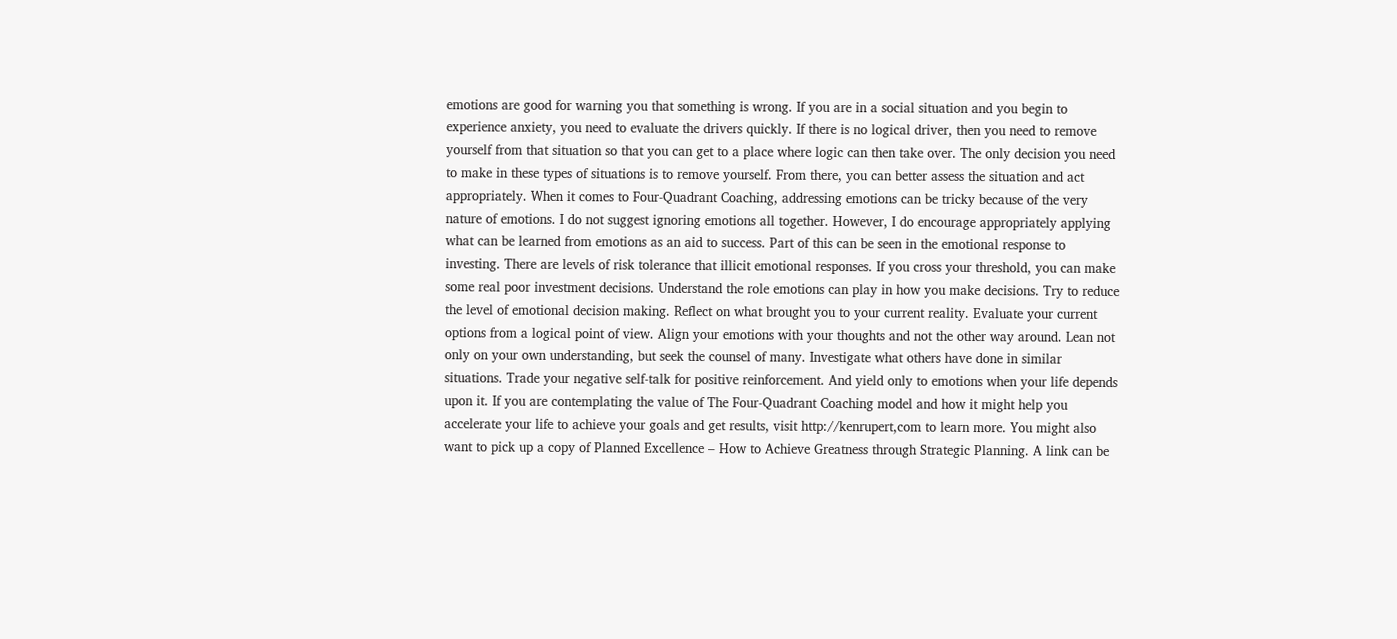emotions are good for warning you that something is wrong. If you are in a social situation and you begin to experience anxiety, you need to evaluate the drivers quickly. If there is no logical driver, then you need to remove yourself from that situation so that you can get to a place where logic can then take over. The only decision you need to make in these types of situations is to remove yourself. From there, you can better assess the situation and act appropriately. When it comes to Four-Quadrant Coaching, addressing emotions can be tricky because of the very nature of emotions. I do not suggest ignoring emotions all together. However, I do encourage appropriately applying what can be learned from emotions as an aid to success. Part of this can be seen in the emotional response to investing. There are levels of risk tolerance that illicit emotional responses. If you cross your threshold, you can make some real poor investment decisions. Understand the role emotions can play in how you make decisions. Try to reduce the level of emotional decision making. Reflect on what brought you to your current reality. Evaluate your current options from a logical point of view. Align your emotions with your thoughts and not the other way around. Lean not only on your own understanding, but seek the counsel of many. Investigate what others have done in similar situations. Trade your negative self-talk for positive reinforcement. And yield only to emotions when your life depends upon it. If you are contemplating the value of The Four-Quadrant Coaching model and how it might help you accelerate your life to achieve your goals and get results, visit http://kenrupert,com to learn more. You might also want to pick up a copy of Planned Excellence – How to Achieve Greatness through Strategic Planning. A link can be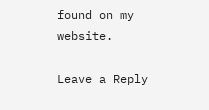found on my website.

Leave a Reply